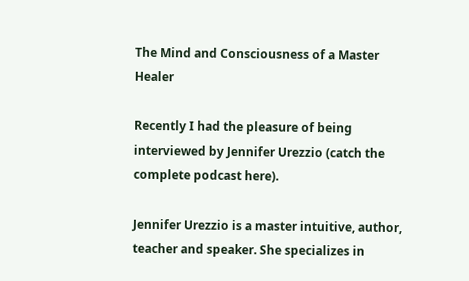The Mind and Consciousness of a Master Healer

Recently I had the pleasure of being interviewed by Jennifer Urezzio (catch the complete podcast here).

Jennifer Urezzio is a master intuitive, author, teacher and speaker. She specializes in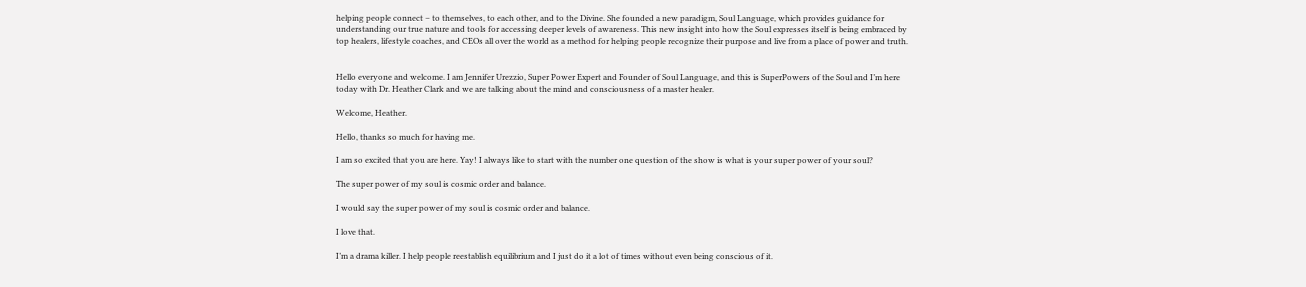helping people connect – to themselves, to each other, and to the Divine. She founded a new paradigm, Soul Language, which provides guidance for understanding our true nature and tools for accessing deeper levels of awareness. This new insight into how the Soul expresses itself is being embraced by top healers, lifestyle coaches, and CEOs all over the world as a method for helping people recognize their purpose and live from a place of power and truth.


Hello everyone and welcome. I am Jennifer Urezzio, Super Power Expert and Founder of Soul Language, and this is SuperPowers of the Soul and I’m here today with Dr. Heather Clark and we are talking about the mind and consciousness of a master healer.

Welcome, Heather.

Hello, thanks so much for having me.

I am so excited that you are here. Yay! I always like to start with the number one question of the show is what is your super power of your soul?

The super power of my soul is cosmic order and balance.

I would say the super power of my soul is cosmic order and balance.

I love that.

I’m a drama killer. I help people reestablish equilibrium and I just do it a lot of times without even being conscious of it.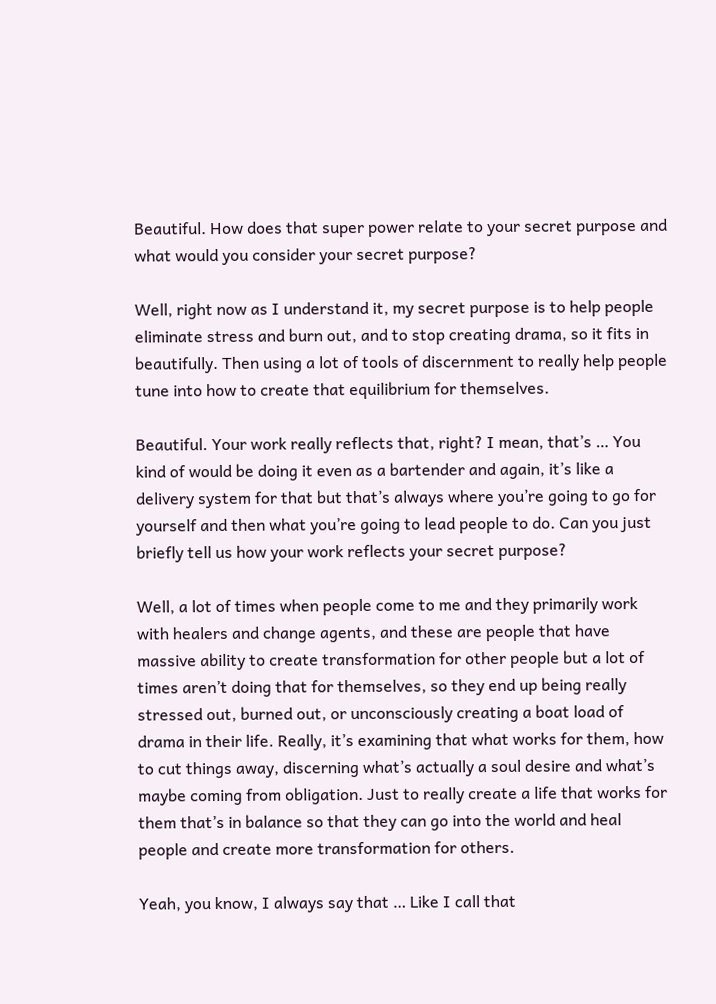Beautiful. How does that super power relate to your secret purpose and what would you consider your secret purpose?

Well, right now as I understand it, my secret purpose is to help people eliminate stress and burn out, and to stop creating drama, so it fits in beautifully. Then using a lot of tools of discernment to really help people tune into how to create that equilibrium for themselves.

Beautiful. Your work really reflects that, right? I mean, that’s … You kind of would be doing it even as a bartender and again, it’s like a delivery system for that but that’s always where you’re going to go for yourself and then what you’re going to lead people to do. Can you just briefly tell us how your work reflects your secret purpose?

Well, a lot of times when people come to me and they primarily work with healers and change agents, and these are people that have massive ability to create transformation for other people but a lot of times aren’t doing that for themselves, so they end up being really stressed out, burned out, or unconsciously creating a boat load of drama in their life. Really, it’s examining that what works for them, how to cut things away, discerning what’s actually a soul desire and what’s maybe coming from obligation. Just to really create a life that works for them that’s in balance so that they can go into the world and heal people and create more transformation for others.

Yeah, you know, I always say that … Like I call that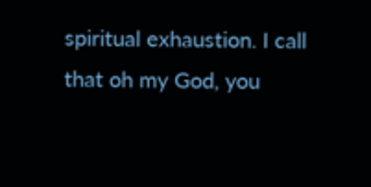spiritual exhaustion. I call that oh my God, you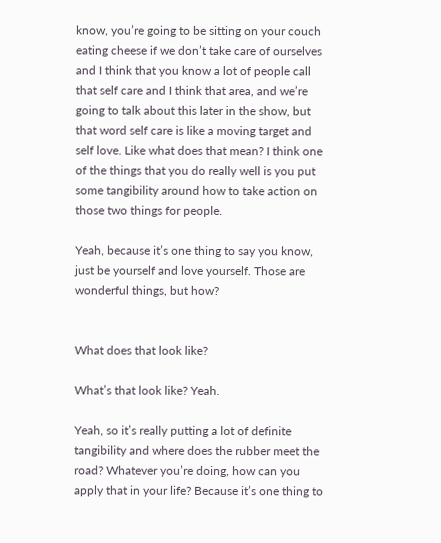know, you’re going to be sitting on your couch eating cheese if we don’t take care of ourselves and I think that you know a lot of people call that self care and I think that area, and we’re going to talk about this later in the show, but that word self care is like a moving target and self love. Like what does that mean? I think one of the things that you do really well is you put some tangibility around how to take action on those two things for people.

Yeah, because it’s one thing to say you know, just be yourself and love yourself. Those are wonderful things, but how?


What does that look like?

What’s that look like? Yeah.

Yeah, so it’s really putting a lot of definite tangibility and where does the rubber meet the road? Whatever you’re doing, how can you apply that in your life? Because it’s one thing to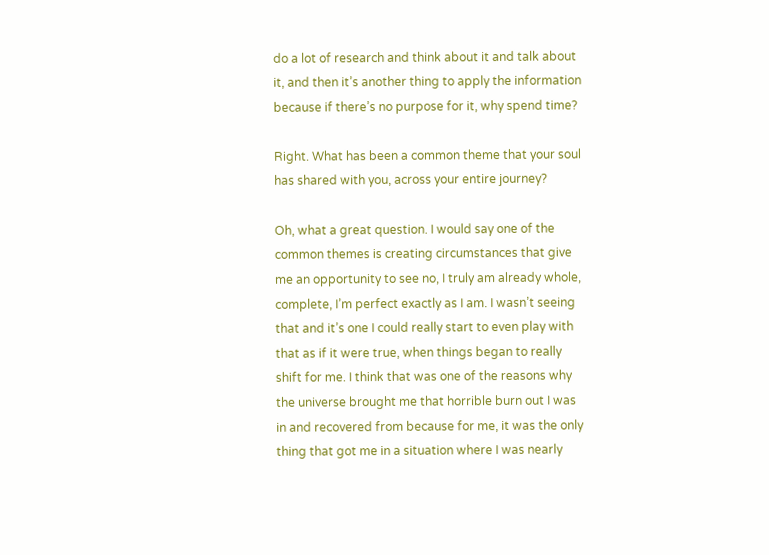do a lot of research and think about it and talk about it, and then it’s another thing to apply the information because if there’s no purpose for it, why spend time?

Right. What has been a common theme that your soul has shared with you, across your entire journey?

Oh, what a great question. I would say one of the common themes is creating circumstances that give me an opportunity to see no, I truly am already whole, complete, I’m perfect exactly as I am. I wasn’t seeing that and it’s one I could really start to even play with that as if it were true, when things began to really shift for me. I think that was one of the reasons why the universe brought me that horrible burn out I was in and recovered from because for me, it was the only thing that got me in a situation where I was nearly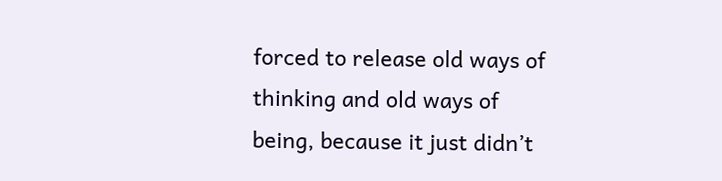forced to release old ways of thinking and old ways of being, because it just didn’t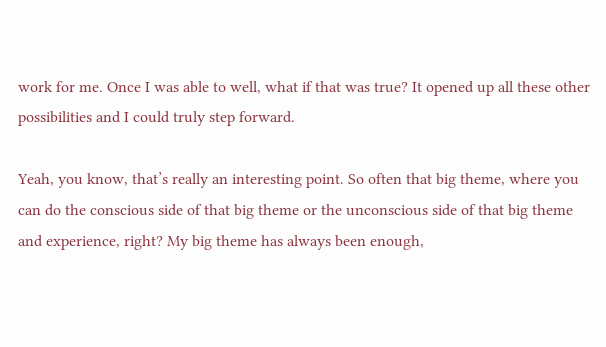work for me. Once I was able to well, what if that was true? It opened up all these other possibilities and I could truly step forward.

Yeah, you know, that’s really an interesting point. So often that big theme, where you can do the conscious side of that big theme or the unconscious side of that big theme and experience, right? My big theme has always been enough,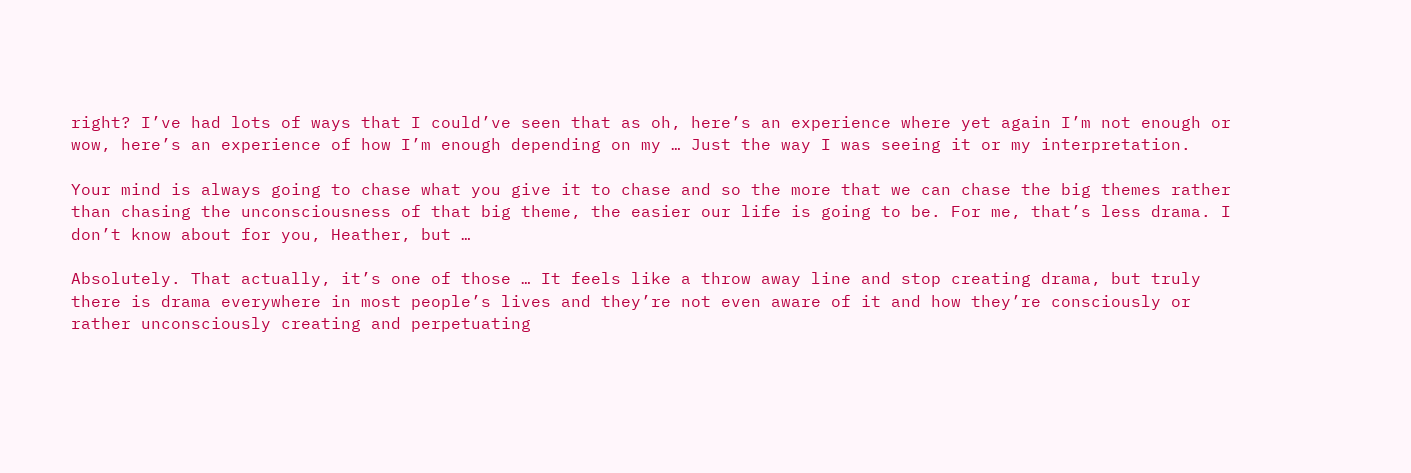right? I’ve had lots of ways that I could’ve seen that as oh, here’s an experience where yet again I’m not enough or wow, here’s an experience of how I’m enough depending on my … Just the way I was seeing it or my interpretation.

Your mind is always going to chase what you give it to chase and so the more that we can chase the big themes rather than chasing the unconsciousness of that big theme, the easier our life is going to be. For me, that’s less drama. I don’t know about for you, Heather, but …

Absolutely. That actually, it’s one of those … It feels like a throw away line and stop creating drama, but truly there is drama everywhere in most people’s lives and they’re not even aware of it and how they’re consciously or rather unconsciously creating and perpetuating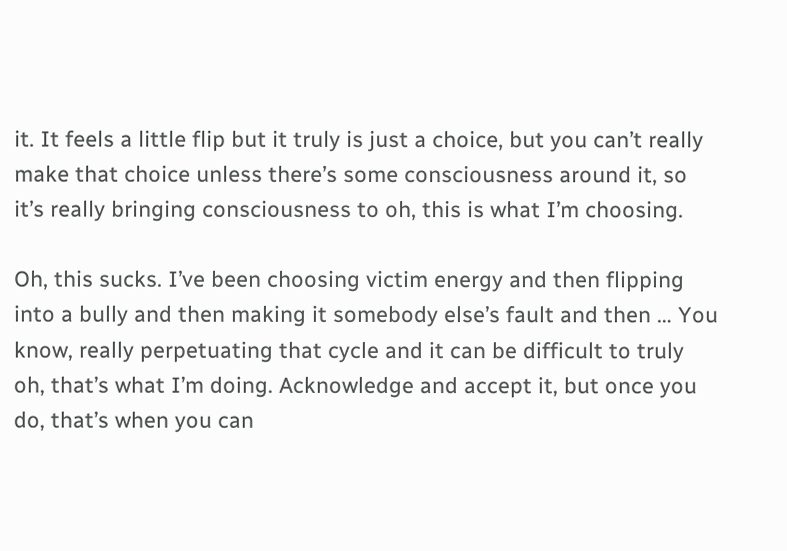it. It feels a little flip but it truly is just a choice, but you can’t really make that choice unless there’s some consciousness around it, so it’s really bringing consciousness to oh, this is what I’m choosing.

Oh, this sucks. I’ve been choosing victim energy and then flipping into a bully and then making it somebody else’s fault and then … You know, really perpetuating that cycle and it can be difficult to truly oh, that’s what I’m doing. Acknowledge and accept it, but once you do, that’s when you can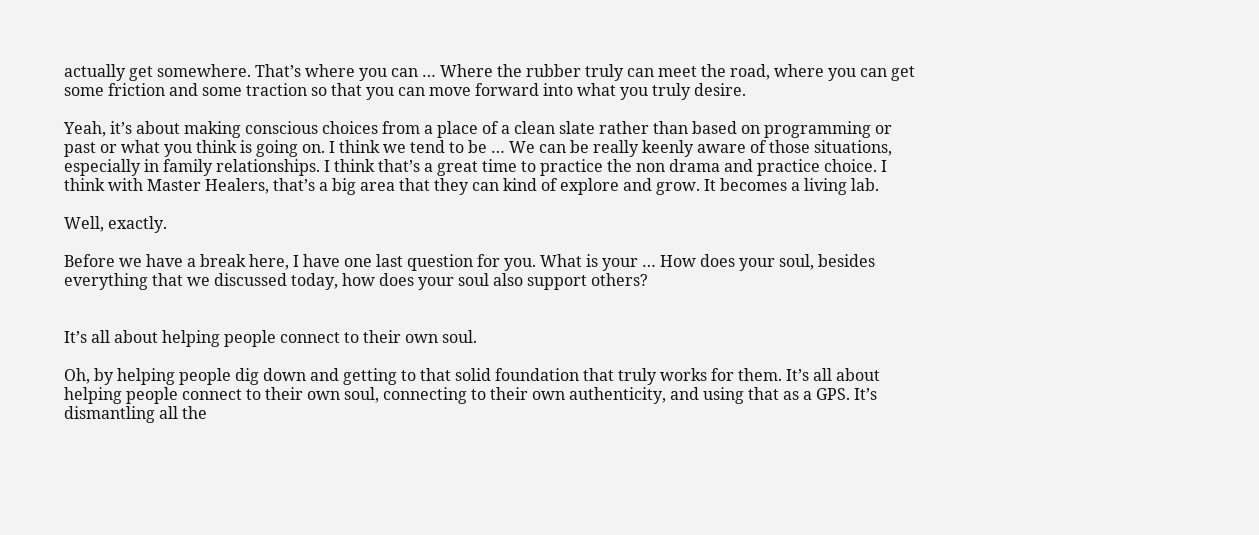actually get somewhere. That’s where you can … Where the rubber truly can meet the road, where you can get some friction and some traction so that you can move forward into what you truly desire.

Yeah, it’s about making conscious choices from a place of a clean slate rather than based on programming or past or what you think is going on. I think we tend to be … We can be really keenly aware of those situations, especially in family relationships. I think that’s a great time to practice the non drama and practice choice. I think with Master Healers, that’s a big area that they can kind of explore and grow. It becomes a living lab.

Well, exactly.

Before we have a break here, I have one last question for you. What is your … How does your soul, besides everything that we discussed today, how does your soul also support others?


It’s all about helping people connect to their own soul.

Oh, by helping people dig down and getting to that solid foundation that truly works for them. It’s all about helping people connect to their own soul, connecting to their own authenticity, and using that as a GPS. It’s dismantling all the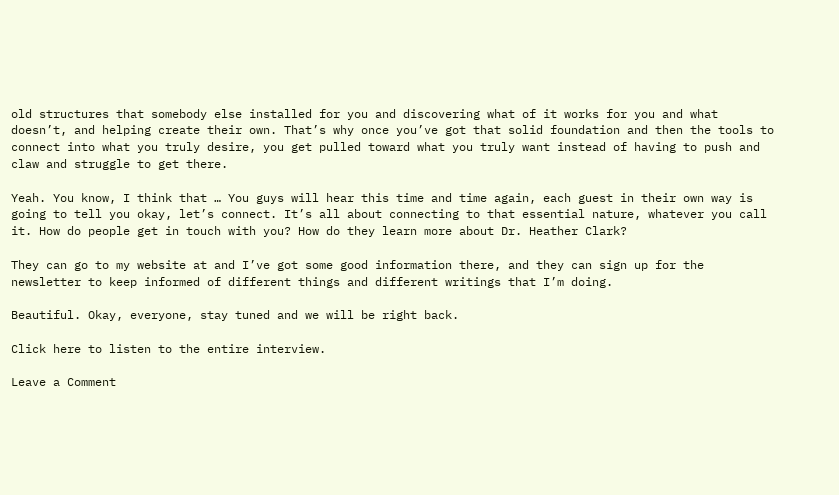old structures that somebody else installed for you and discovering what of it works for you and what doesn’t, and helping create their own. That’s why once you’ve got that solid foundation and then the tools to connect into what you truly desire, you get pulled toward what you truly want instead of having to push and claw and struggle to get there.

Yeah. You know, I think that … You guys will hear this time and time again, each guest in their own way is going to tell you okay, let’s connect. It’s all about connecting to that essential nature, whatever you call it. How do people get in touch with you? How do they learn more about Dr. Heather Clark?

They can go to my website at and I’ve got some good information there, and they can sign up for the newsletter to keep informed of different things and different writings that I’m doing.

Beautiful. Okay, everyone, stay tuned and we will be right back.

Click here to listen to the entire interview.

Leave a Comment